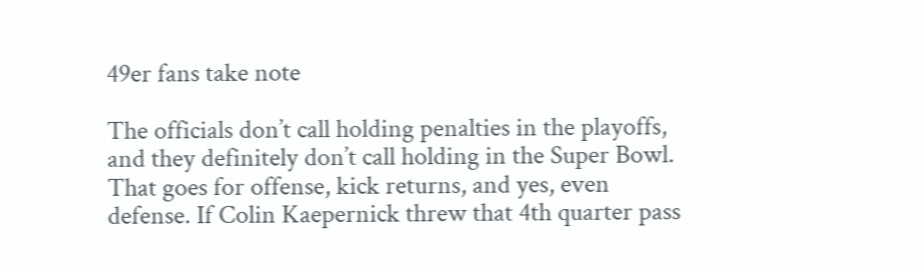49er fans take note

The officials don’t call holding penalties in the playoffs, and they definitely don’t call holding in the Super Bowl. That goes for offense, kick returns, and yes, even defense. If Colin Kaepernick threw that 4th quarter pass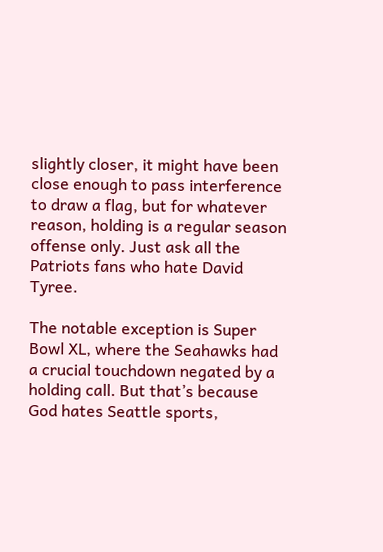slightly closer, it might have been close enough to pass interference to draw a flag, but for whatever reason, holding is a regular season offense only. Just ask all the Patriots fans who hate David Tyree.

The notable exception is Super Bowl XL, where the Seahawks had a crucial touchdown negated by a holding call. But that’s because God hates Seattle sports,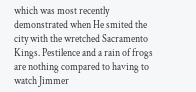which was most recently demonstrated when He smited the city with the wretched Sacramento Kings. Pestilence and a rain of frogs are nothing compared to having to watch Jimmer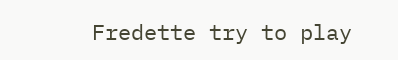Fredette try to play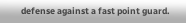defense against a fast point guard.